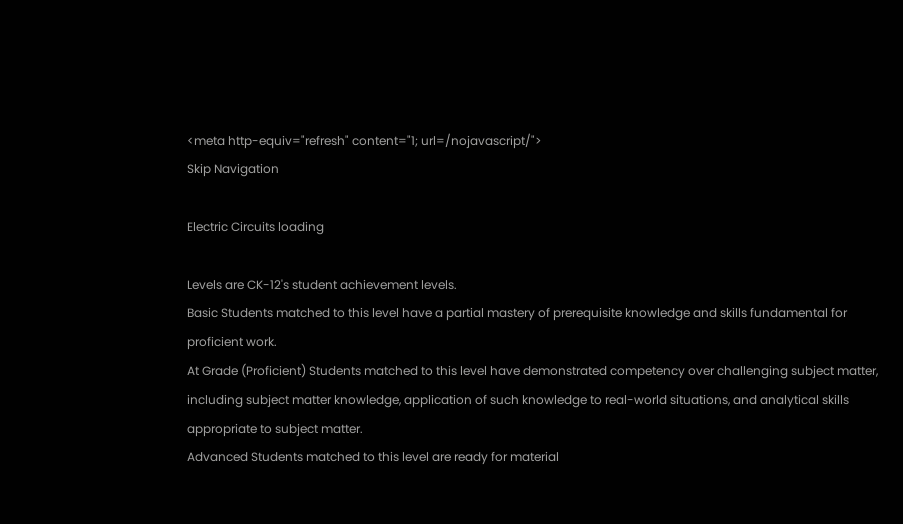<meta http-equiv="refresh" content="1; url=/nojavascript/">
Skip Navigation

Electric Circuits loading

Levels are CK-12's student achievement levels.
Basic Students matched to this level have a partial mastery of prerequisite knowledge and skills fundamental for proficient work.
At Grade (Proficient) Students matched to this level have demonstrated competency over challenging subject matter, including subject matter knowledge, application of such knowledge to real-world situations, and analytical skills appropriate to subject matter.
Advanced Students matched to this level are ready for material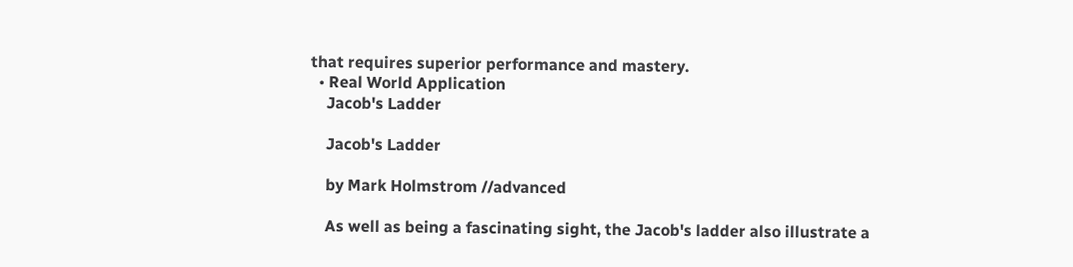that requires superior performance and mastery.
  • Real World Application
    Jacob's Ladder

    Jacob's Ladder

    by Mark Holmstrom //advanced

    As well as being a fascinating sight, the Jacob's ladder also illustrate a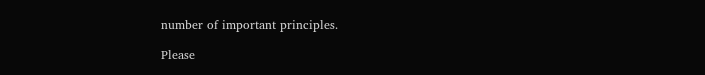number of important principles.

Please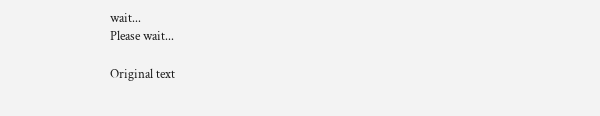wait...
Please wait...

Original text